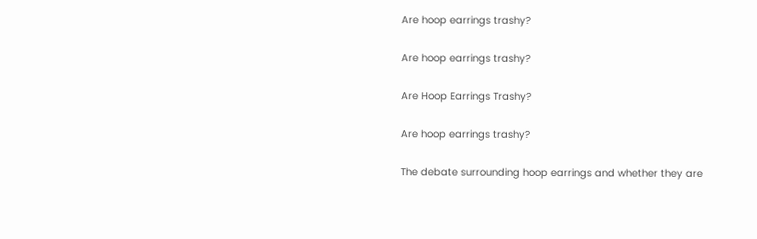Are hoop earrings trashy?

Are hoop earrings trashy?

Are Hoop Earrings Trashy?

Are hoop earrings trashy?

The debate surrounding hoop earrings and whether they are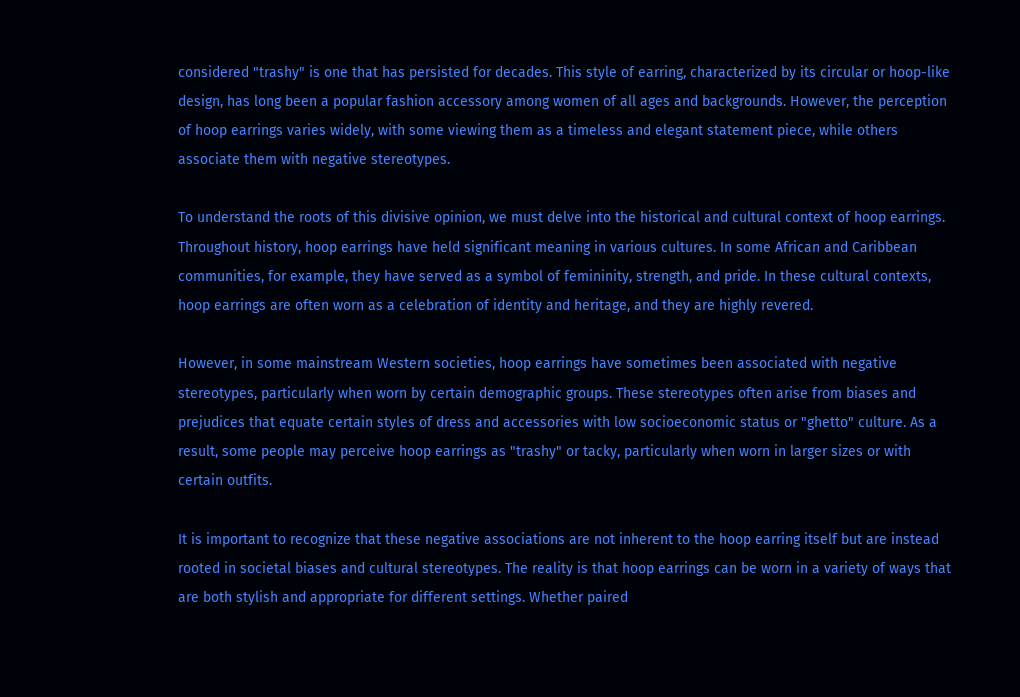considered "trashy" is one that has persisted for decades. This style of earring, characterized by its circular or hoop-like design, has long been a popular fashion accessory among women of all ages and backgrounds. However, the perception of hoop earrings varies widely, with some viewing them as a timeless and elegant statement piece, while others associate them with negative stereotypes.

To understand the roots of this divisive opinion, we must delve into the historical and cultural context of hoop earrings. Throughout history, hoop earrings have held significant meaning in various cultures. In some African and Caribbean communities, for example, they have served as a symbol of femininity, strength, and pride. In these cultural contexts, hoop earrings are often worn as a celebration of identity and heritage, and they are highly revered.

However, in some mainstream Western societies, hoop earrings have sometimes been associated with negative stereotypes, particularly when worn by certain demographic groups. These stereotypes often arise from biases and prejudices that equate certain styles of dress and accessories with low socioeconomic status or "ghetto" culture. As a result, some people may perceive hoop earrings as "trashy" or tacky, particularly when worn in larger sizes or with certain outfits.

It is important to recognize that these negative associations are not inherent to the hoop earring itself but are instead rooted in societal biases and cultural stereotypes. The reality is that hoop earrings can be worn in a variety of ways that are both stylish and appropriate for different settings. Whether paired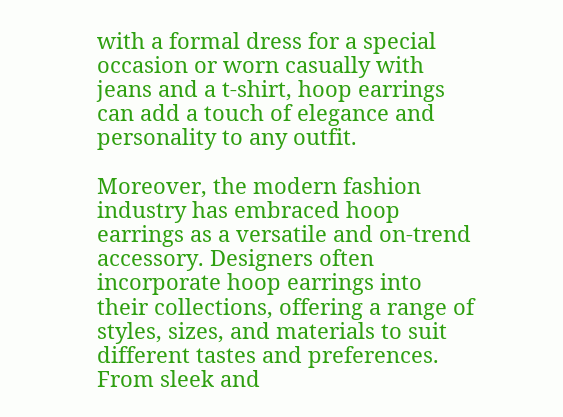with a formal dress for a special occasion or worn casually with jeans and a t-shirt, hoop earrings can add a touch of elegance and personality to any outfit.

Moreover, the modern fashion industry has embraced hoop earrings as a versatile and on-trend accessory. Designers often incorporate hoop earrings into their collections, offering a range of styles, sizes, and materials to suit different tastes and preferences. From sleek and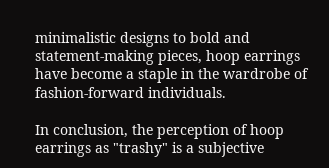minimalistic designs to bold and statement-making pieces, hoop earrings have become a staple in the wardrobe of fashion-forward individuals.

In conclusion, the perception of hoop earrings as "trashy" is a subjective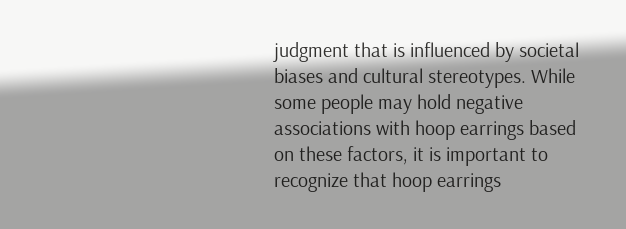judgment that is influenced by societal biases and cultural stereotypes. While some people may hold negative associations with hoop earrings based on these factors, it is important to recognize that hoop earrings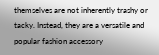themselves are not inherently trashy or tacky. Instead, they are a versatile and popular fashion accessory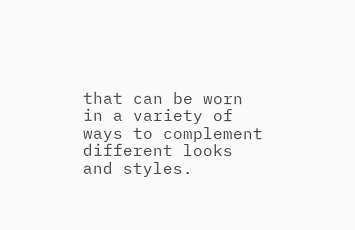that can be worn in a variety of ways to complement different looks and styles.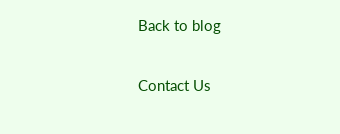Back to blog

Contact Us